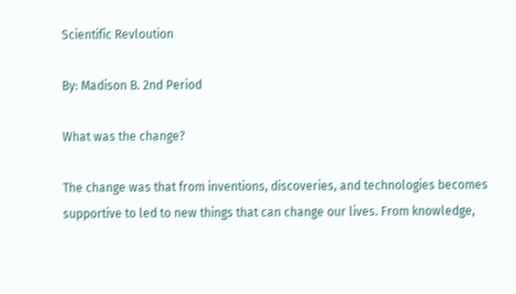Scientific Revloution

By: Madison B. 2nd Period

What was the change?

The change was that from inventions, discoveries, and technologies becomes supportive to led to new things that can change our lives. From knowledge,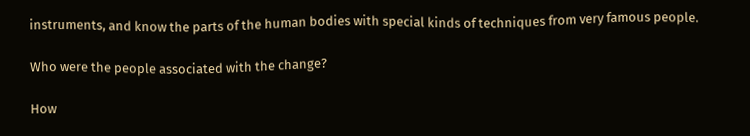instruments, and know the parts of the human bodies with special kinds of techniques from very famous people.

Who were the people associated with the change?

How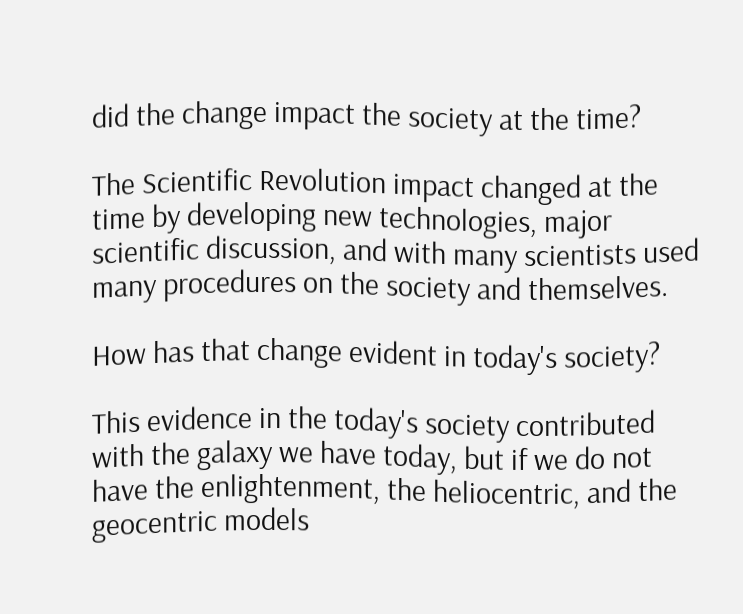did the change impact the society at the time?

The Scientific Revolution impact changed at the time by developing new technologies, major scientific discussion, and with many scientists used many procedures on the society and themselves.

How has that change evident in today's society?

This evidence in the today's society contributed with the galaxy we have today, but if we do not have the enlightenment, the heliocentric, and the geocentric models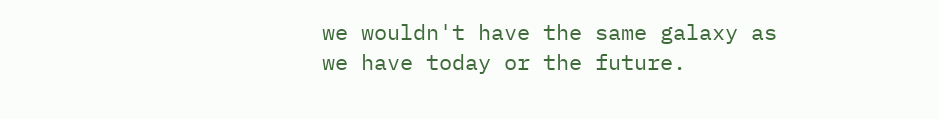we wouldn't have the same galaxy as we have today or the future.